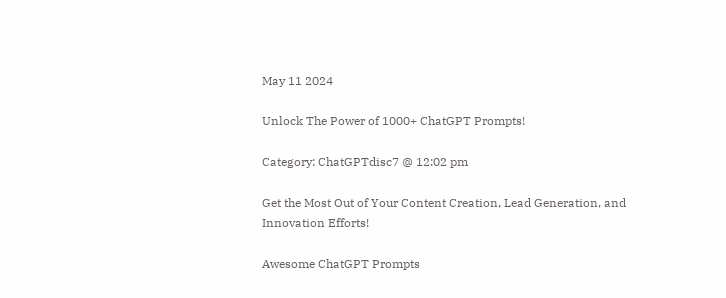May 11 2024

Unlock The Power of 1000+ ChatGPT Prompts!

Category: ChatGPTdisc7 @ 12:02 pm

Get the Most Out of Your Content Creation, Lead Generation, and Innovation Efforts!

Awesome ChatGPT Prompts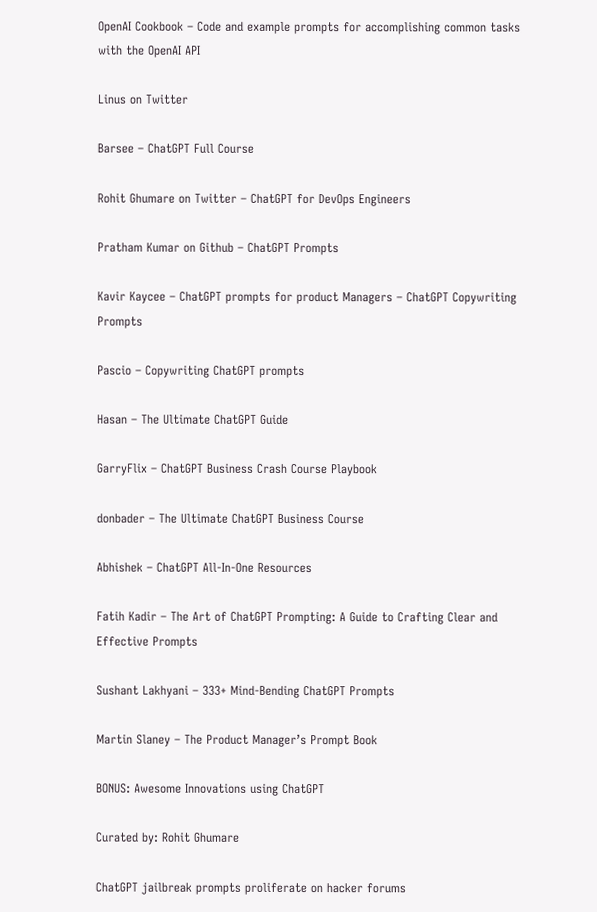OpenAI Cookbook – Code and example prompts for accomplishing common tasks with the OpenAI API

Linus on Twitter

Barsee – ChatGPT Full Course

Rohit Ghumare on Twitter – ChatGPT for DevOps Engineers

Pratham Kumar on Github – ChatGPT Prompts

Kavir Kaycee – ChatGPT prompts for product Managers – ChatGPT Copywriting Prompts

Pascio – Copywriting ChatGPT prompts

Hasan – The Ultimate ChatGPT Guide

GarryFlix – ChatGPT Business Crash Course Playbook

donbader – The Ultimate ChatGPT Business Course

Abhishek – ChatGPT All-In-One Resources

Fatih Kadir – The Art of ChatGPT Prompting: A Guide to Crafting Clear and Effective Prompts

Sushant Lakhyani – 333+ Mind-Bending ChatGPT Prompts

Martin Slaney – The Product Manager’s Prompt Book

BONUS: Awesome Innovations using ChatGPT

Curated by: Rohit Ghumare

ChatGPT jailbreak prompts proliferate on hacker forums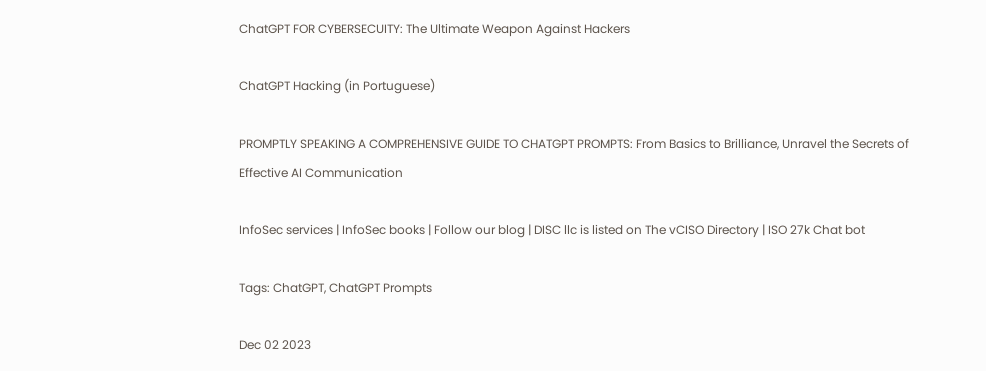ChatGPT FOR CYBERSECUITY: The Ultimate Weapon Against Hackers

ChatGPT Hacking (in Portuguese)

PROMPTLY SPEAKING A COMPREHENSIVE GUIDE TO CHATGPT PROMPTS: From Basics to Brilliance, Unravel the Secrets of Effective AI Communication

InfoSec services | InfoSec books | Follow our blog | DISC llc is listed on The vCISO Directory | ISO 27k Chat bot

Tags: ChatGPT, ChatGPT Prompts

Dec 02 2023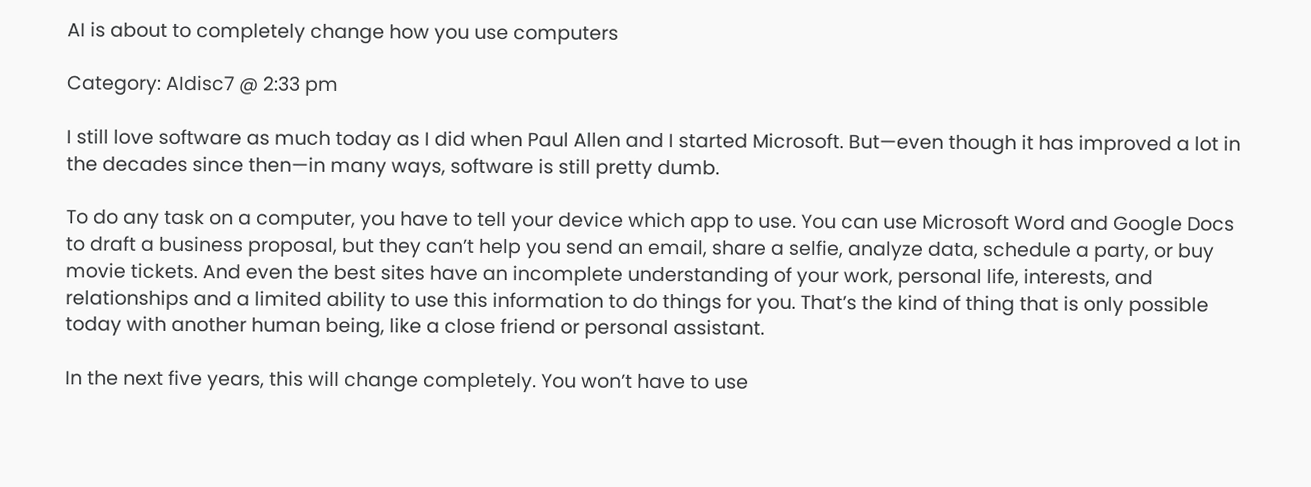AI is about to completely change how you use computers

Category: AIdisc7 @ 2:33 pm

I still love software as much today as I did when Paul Allen and I started Microsoft. But—even though it has improved a lot in the decades since then—in many ways, software is still pretty dumb.

To do any task on a computer, you have to tell your device which app to use. You can use Microsoft Word and Google Docs to draft a business proposal, but they can’t help you send an email, share a selfie, analyze data, schedule a party, or buy movie tickets. And even the best sites have an incomplete understanding of your work, personal life, interests, and relationships and a limited ability to use this information to do things for you. That’s the kind of thing that is only possible today with another human being, like a close friend or personal assistant.

In the next five years, this will change completely. You won’t have to use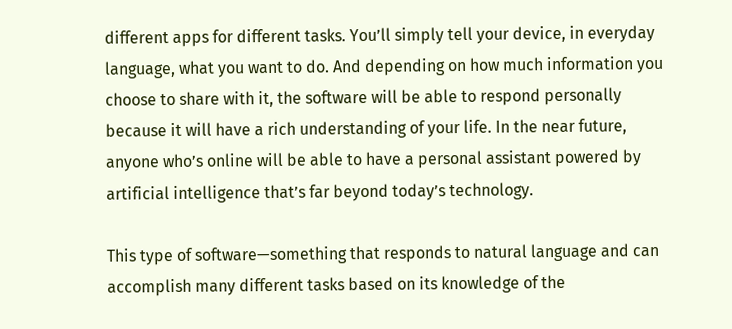different apps for different tasks. You’ll simply tell your device, in everyday language, what you want to do. And depending on how much information you choose to share with it, the software will be able to respond personally because it will have a rich understanding of your life. In the near future, anyone who’s online will be able to have a personal assistant powered by artificial intelligence that’s far beyond today’s technology.

This type of software—something that responds to natural language and can accomplish many different tasks based on its knowledge of the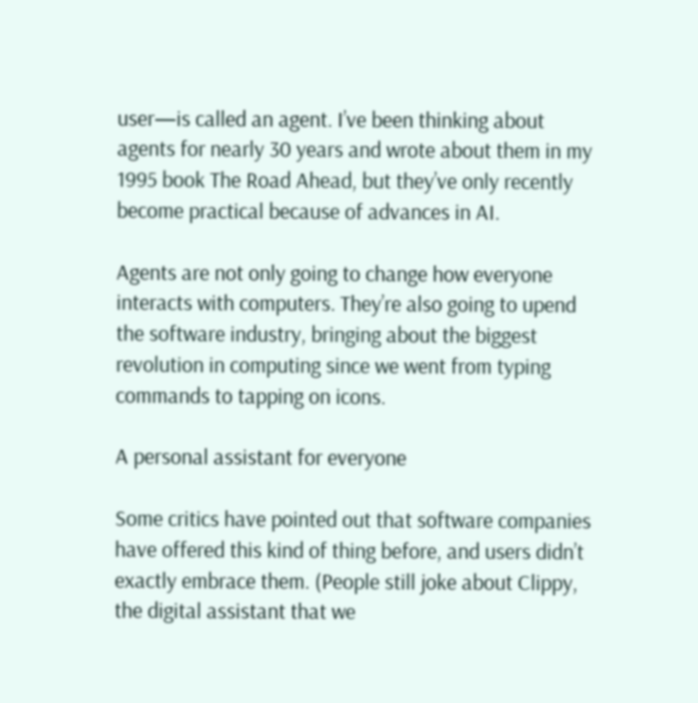user—is called an agent. I’ve been thinking about agents for nearly 30 years and wrote about them in my 1995 book The Road Ahead, but they’ve only recently become practical because of advances in AI.

Agents are not only going to change how everyone interacts with computers. They’re also going to upend the software industry, bringing about the biggest revolution in computing since we went from typing commands to tapping on icons.

A personal assistant for everyone

Some critics have pointed out that software companies have offered this kind of thing before, and users didn’t exactly embrace them. (People still joke about Clippy, the digital assistant that we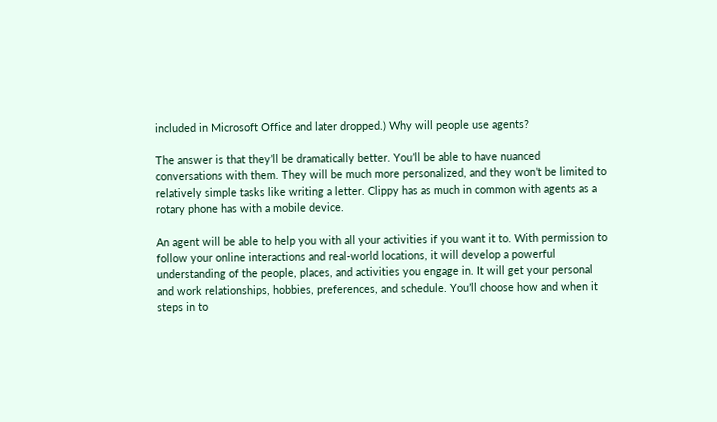included in Microsoft Office and later dropped.) Why will people use agents?

The answer is that they’ll be dramatically better. You’ll be able to have nuanced conversations with them. They will be much more personalized, and they won’t be limited to relatively simple tasks like writing a letter. Clippy has as much in common with agents as a rotary phone has with a mobile device.

An agent will be able to help you with all your activities if you want it to. With permission to follow your online interactions and real-world locations, it will develop a powerful understanding of the people, places, and activities you engage in. It will get your personal and work relationships, hobbies, preferences, and schedule. You’ll choose how and when it steps in to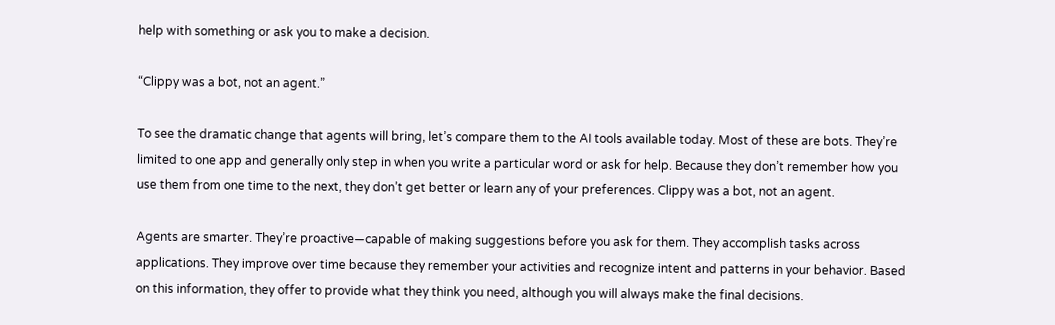help with something or ask you to make a decision.

“Clippy was a bot, not an agent.”

To see the dramatic change that agents will bring, let’s compare them to the AI tools available today. Most of these are bots. They’re limited to one app and generally only step in when you write a particular word or ask for help. Because they don’t remember how you use them from one time to the next, they don’t get better or learn any of your preferences. Clippy was a bot, not an agent.

Agents are smarter. They’re proactive—capable of making suggestions before you ask for them. They accomplish tasks across applications. They improve over time because they remember your activities and recognize intent and patterns in your behavior. Based on this information, they offer to provide what they think you need, although you will always make the final decisions.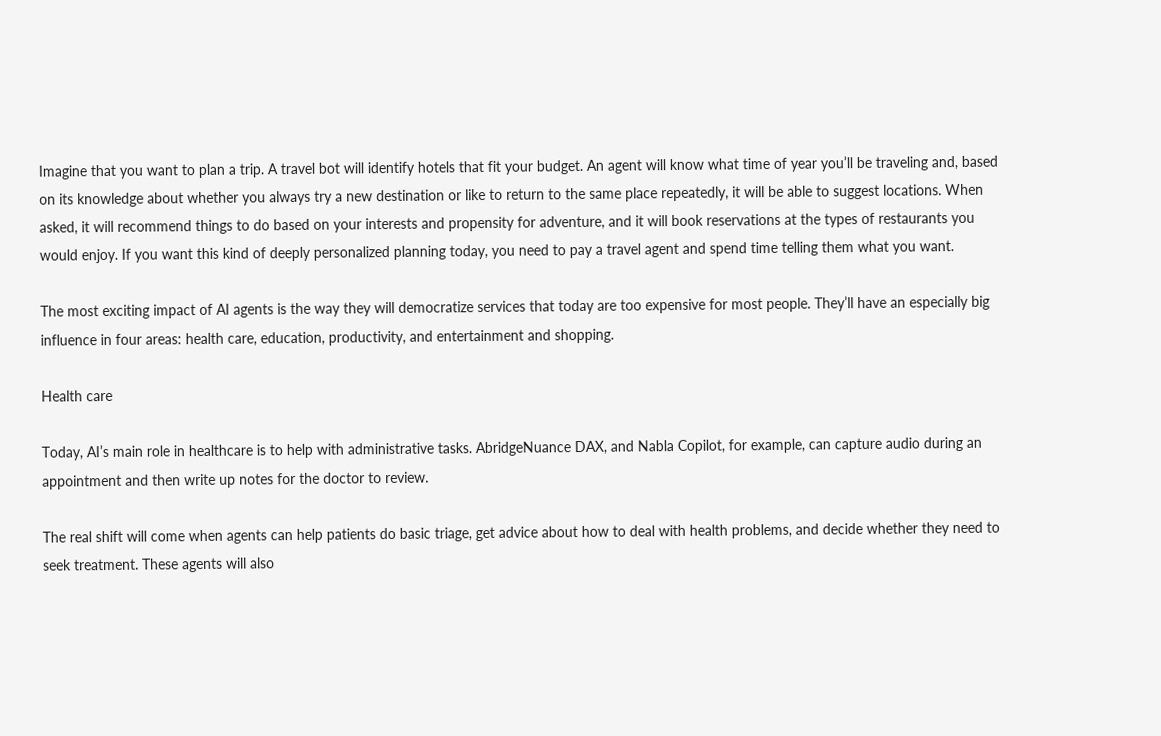Imagine that you want to plan a trip. A travel bot will identify hotels that fit your budget. An agent will know what time of year you’ll be traveling and, based on its knowledge about whether you always try a new destination or like to return to the same place repeatedly, it will be able to suggest locations. When asked, it will recommend things to do based on your interests and propensity for adventure, and it will book reservations at the types of restaurants you would enjoy. If you want this kind of deeply personalized planning today, you need to pay a travel agent and spend time telling them what you want.

The most exciting impact of AI agents is the way they will democratize services that today are too expensive for most people. They’ll have an especially big influence in four areas: health care, education, productivity, and entertainment and shopping.

Health care

Today, AI’s main role in healthcare is to help with administrative tasks. AbridgeNuance DAX, and Nabla Copilot, for example, can capture audio during an appointment and then write up notes for the doctor to review.

The real shift will come when agents can help patients do basic triage, get advice about how to deal with health problems, and decide whether they need to seek treatment. These agents will also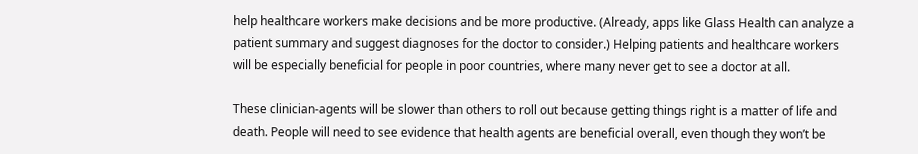help healthcare workers make decisions and be more productive. (Already, apps like Glass Health can analyze a patient summary and suggest diagnoses for the doctor to consider.) Helping patients and healthcare workers will be especially beneficial for people in poor countries, where many never get to see a doctor at all.

These clinician-agents will be slower than others to roll out because getting things right is a matter of life and death. People will need to see evidence that health agents are beneficial overall, even though they won’t be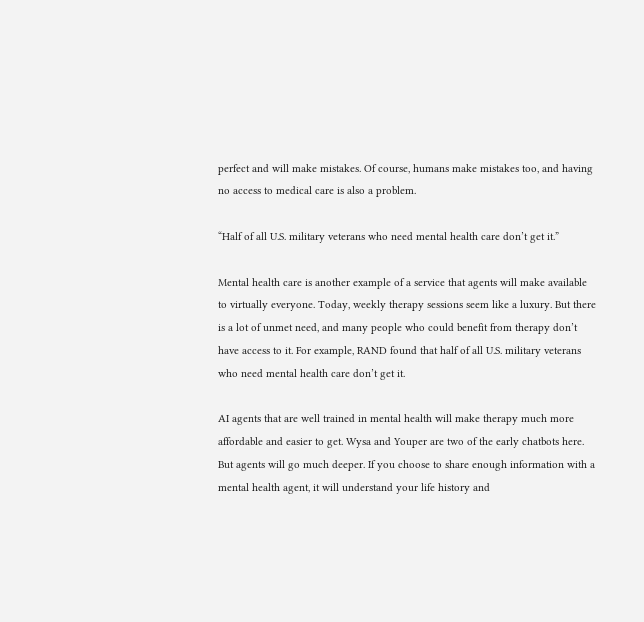perfect and will make mistakes. Of course, humans make mistakes too, and having no access to medical care is also a problem.

“Half of all U.S. military veterans who need mental health care don’t get it.”

Mental health care is another example of a service that agents will make available to virtually everyone. Today, weekly therapy sessions seem like a luxury. But there is a lot of unmet need, and many people who could benefit from therapy don’t have access to it. For example, RAND found that half of all U.S. military veterans who need mental health care don’t get it.

AI agents that are well trained in mental health will make therapy much more affordable and easier to get. Wysa and Youper are two of the early chatbots here. But agents will go much deeper. If you choose to share enough information with a mental health agent, it will understand your life history and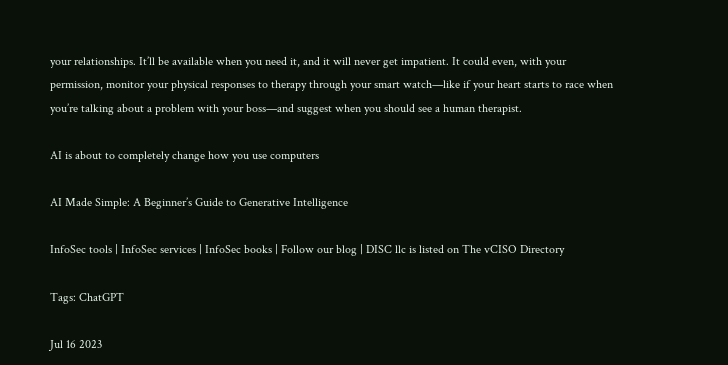your relationships. It’ll be available when you need it, and it will never get impatient. It could even, with your permission, monitor your physical responses to therapy through your smart watch—like if your heart starts to race when you’re talking about a problem with your boss—and suggest when you should see a human therapist.

AI is about to completely change how you use computers

AI Made Simple: A Beginner’s Guide to Generative Intelligence

InfoSec tools | InfoSec services | InfoSec books | Follow our blog | DISC llc is listed on The vCISO Directory

Tags: ChatGPT

Jul 16 2023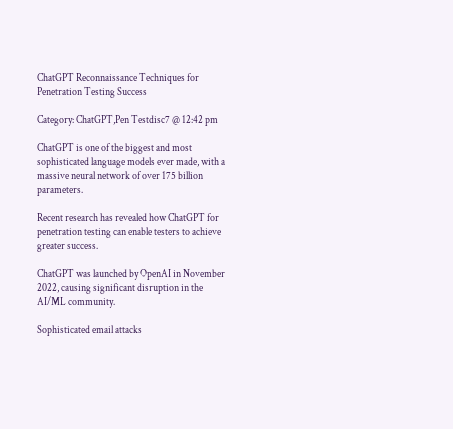ChatGPT Reconnaissance Techniques for Penetration Testing Success

Category: ChatGPT,Pen Testdisc7 @ 12:42 pm

ChatGPT is one of the biggest and most sophisticated language models ever made, with a massive neural network of over 175 billion parameters.

Recent research has revealed how ChatGPT for penetration testing can enable testers to achieve greater success.

ChatGPT was launched by OpenAI in November 2022, causing significant disruption in the AI/ML community.

Sophisticated email attacks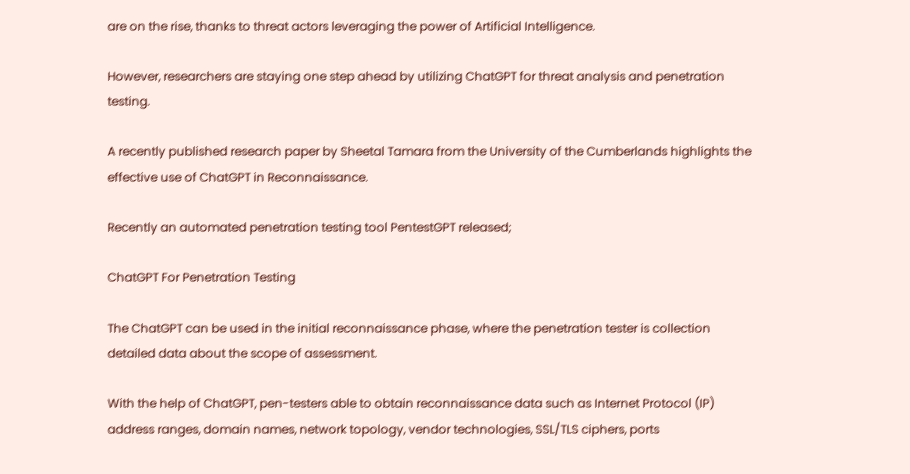are on the rise, thanks to threat actors leveraging the power of Artificial Intelligence.

However, researchers are staying one step ahead by utilizing ChatGPT for threat analysis and penetration testing.

A recently published research paper by Sheetal Tamara from the University of the Cumberlands highlights the effective use of ChatGPT in Reconnaissance.

Recently an automated penetration testing tool PentestGPT released;

ChatGPT For Penetration Testing

The ChatGPT can be used in the initial reconnaissance phase, where the penetration tester is collection detailed data about the scope of assessment.

With the help of ChatGPT, pen-testers able to obtain reconnaissance data such as Internet Protocol (IP) address ranges, domain names, network topology, vendor technologies, SSL/TLS ciphers, ports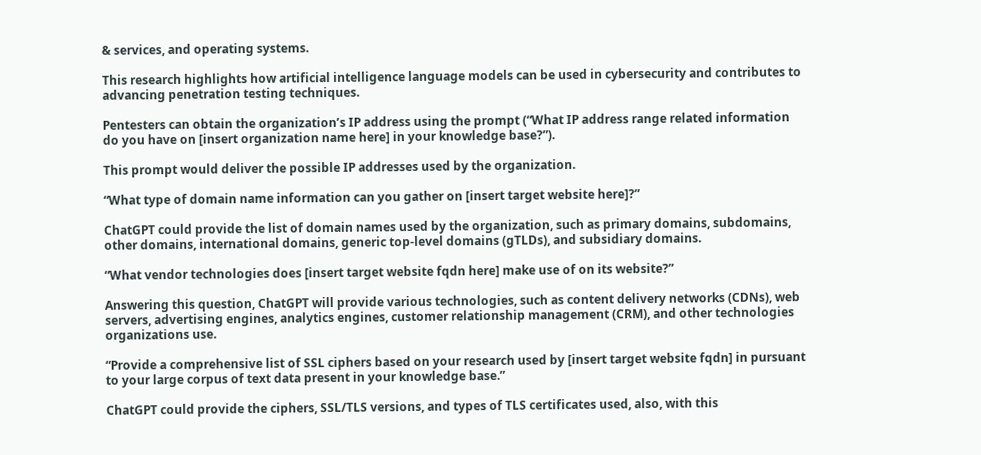& services, and operating systems.

This research highlights how artificial intelligence language models can be used in cybersecurity and contributes to advancing penetration testing techniques.

Pentesters can obtain the organization’s IP address using the prompt (“What IP address range related information do you have on [insert organization name here] in your knowledge base?”).

This prompt would deliver the possible IP addresses used by the organization.

“What type of domain name information can you gather on [insert target website here]?”

ChatGPT could provide the list of domain names used by the organization, such as primary domains, subdomains, other domains, international domains, generic top-level domains (gTLDs), and subsidiary domains.

“What vendor technologies does [insert target website fqdn here] make use of on its website?”

Answering this question, ChatGPT will provide various technologies, such as content delivery networks (CDNs), web servers, advertising engines, analytics engines, customer relationship management (CRM), and other technologies organizations use.

“Provide a comprehensive list of SSL ciphers based on your research used by [insert target website fqdn] in pursuant to your large corpus of text data present in your knowledge base.”

ChatGPT could provide the ciphers, SSL/TLS versions, and types of TLS certificates used, also, with this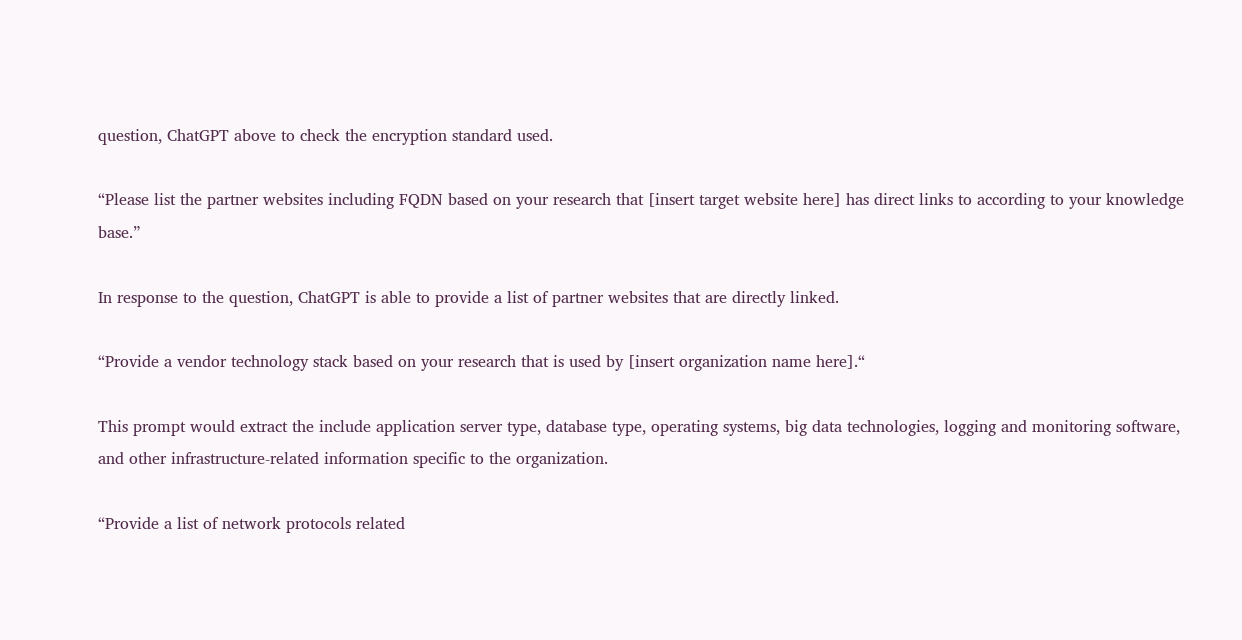question, ChatGPT above to check the encryption standard used.

“Please list the partner websites including FQDN based on your research that [insert target website here] has direct links to according to your knowledge base.”

In response to the question, ChatGPT is able to provide a list of partner websites that are directly linked.

“Provide a vendor technology stack based on your research that is used by [insert organization name here].“

This prompt would extract the include application server type, database type, operating systems, big data technologies, logging and monitoring software, and other infrastructure-related information specific to the organization.

“Provide a list of network protocols related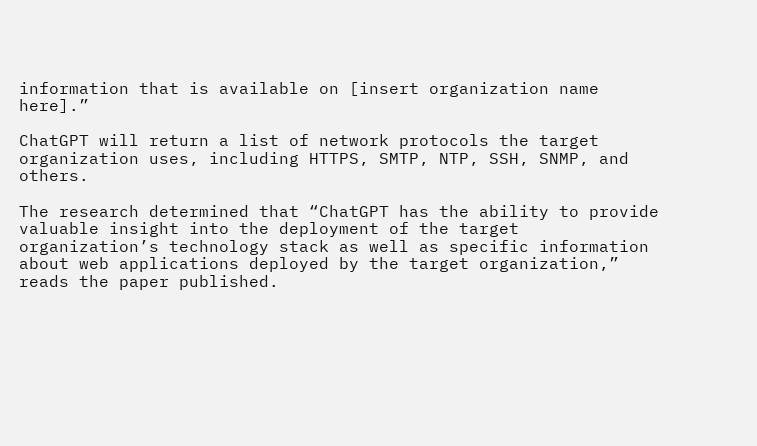information that is available on [insert organization name here].”

ChatGPT will return a list of network protocols the target organization uses, including HTTPS, SMTP, NTP, SSH, SNMP, and others.

The research determined that “ChatGPT has the ability to provide valuable insight into the deployment of the target organization’s technology stack as well as specific information about web applications deployed by the target organization,” reads the paper published.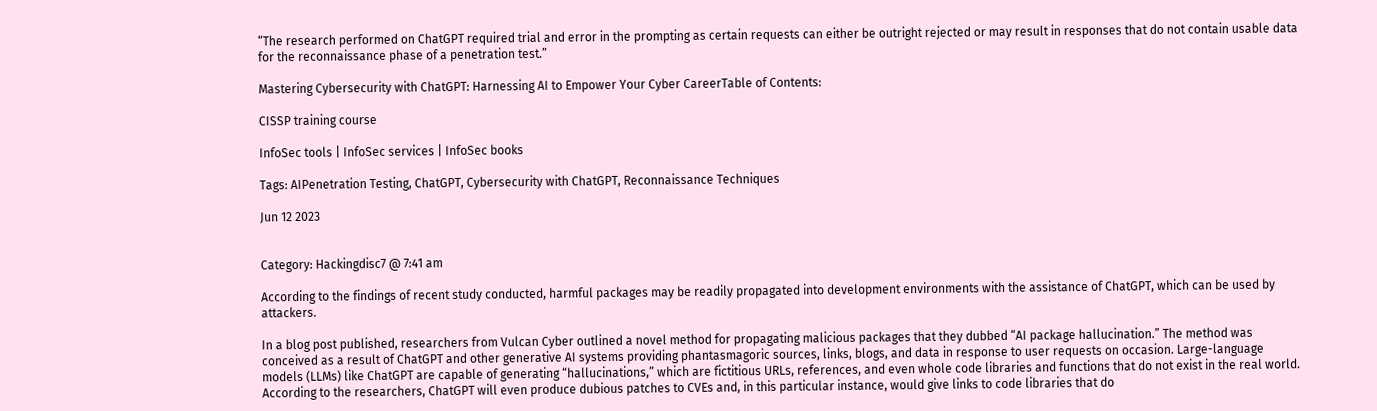“The research performed on ChatGPT required trial and error in the prompting as certain requests can either be outright rejected or may result in responses that do not contain usable data for the reconnaissance phase of a penetration test.”

Mastering Cybersecurity with ChatGPT: Harnessing AI to Empower Your Cyber CareerTable of Contents:

CISSP training course

InfoSec tools | InfoSec services | InfoSec books

Tags: AIPenetration Testing, ChatGPT, Cybersecurity with ChatGPT, Reconnaissance Techniques

Jun 12 2023


Category: Hackingdisc7 @ 7:41 am

According to the findings of recent study conducted, harmful packages may be readily propagated into development environments with the assistance of ChatGPT, which can be used by attackers.

In a blog post published, researchers from Vulcan Cyber outlined a novel method for propagating malicious packages that they dubbed “AI package hallucination.” The method was conceived as a result of ChatGPT and other generative AI systems providing phantasmagoric sources, links, blogs, and data in response to user requests on occasion. Large-language models (LLMs) like ChatGPT are capable of generating “hallucinations,” which are fictitious URLs, references, and even whole code libraries and functions that do not exist in the real world. According to the researchers, ChatGPT will even produce dubious patches to CVEs and, in this particular instance, would give links to code libraries that do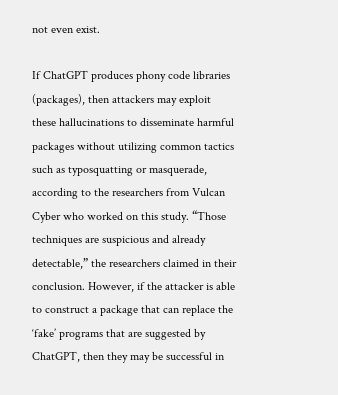not even exist.

If ChatGPT produces phony code libraries (packages), then attackers may exploit these hallucinations to disseminate harmful packages without utilizing common tactics such as typosquatting or masquerade, according to the researchers from Vulcan Cyber who worked on this study. “Those techniques are suspicious and already detectable,” the researchers claimed in their conclusion. However, if the attacker is able to construct a package that can replace the ‘fake’ programs that are suggested by ChatGPT, then they may be successful in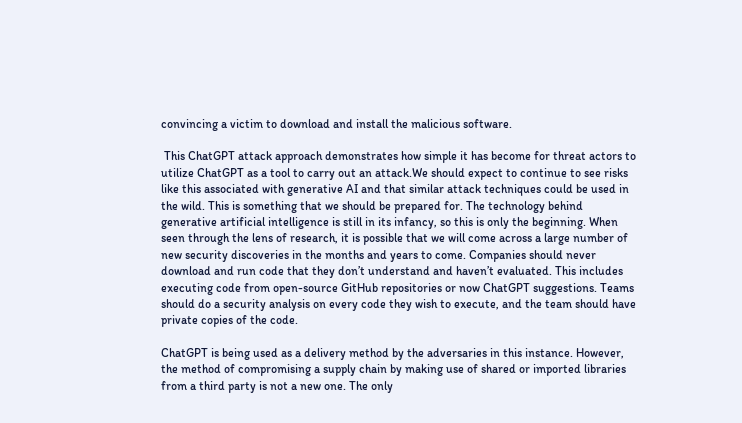convincing a victim to download and install the malicious software.

 This ChatGPT attack approach demonstrates how simple it has become for threat actors to utilize ChatGPT as a tool to carry out an attack.We should expect to continue to see risks like this associated with generative AI and that similar attack techniques could be used in the wild. This is something that we should be prepared for. The technology behind generative artificial intelligence is still in its infancy, so this is only the beginning. When seen through the lens of research, it is possible that we will come across a large number of new security discoveries in the months and years to come. Companies should never download and run code that they don’t understand and haven’t evaluated. This includes executing code from open-source GitHub repositories or now ChatGPT suggestions. Teams should do a security analysis on every code they wish to execute, and the team should have private copies of the code.

ChatGPT is being used as a delivery method by the adversaries in this instance. However, the method of compromising a supply chain by making use of shared or imported libraries from a third party is not a new one. The only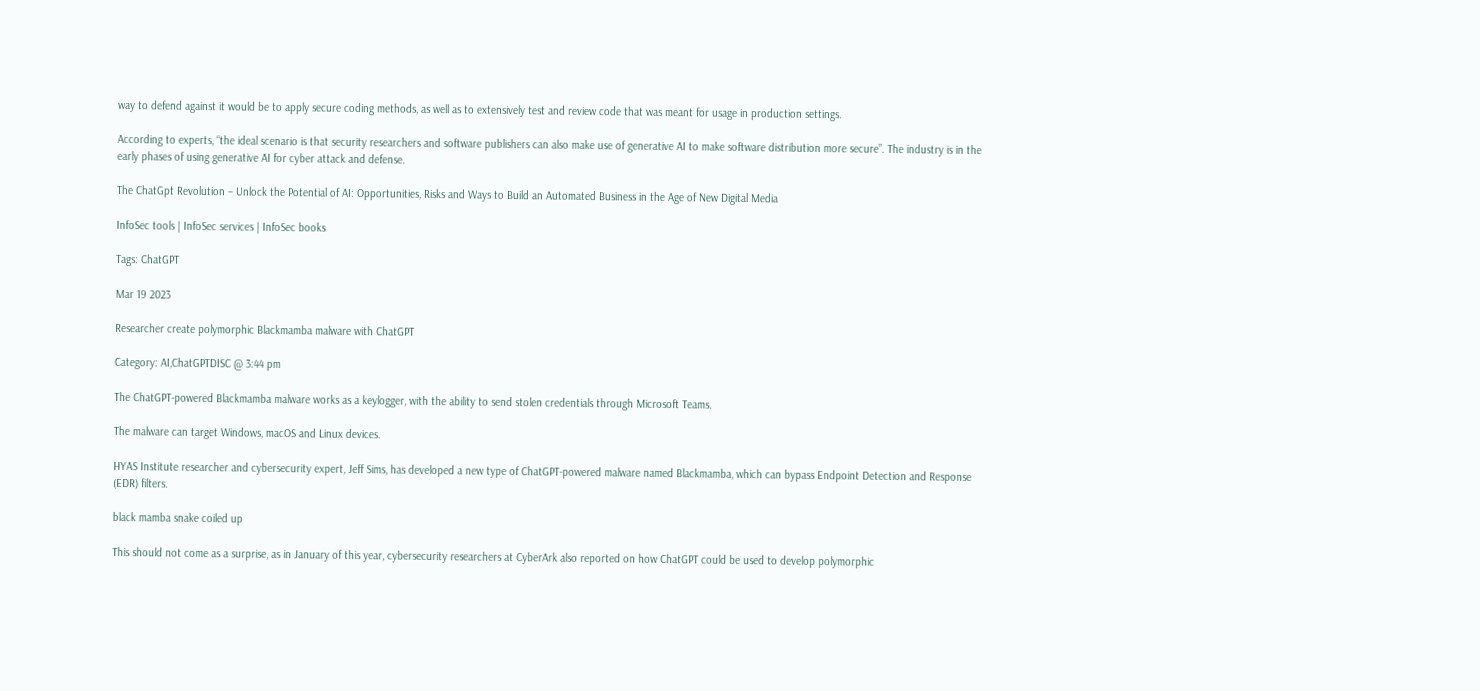way to defend against it would be to apply secure coding methods, as well as to extensively test and review code that was meant for usage in production settings.

According to experts, “the ideal scenario is that security researchers and software publishers can also make use of generative AI to make software distribution more secure”. The industry is in the early phases of using generative AI for cyber attack and defense.

The ChatGpt Revolution – Unlock the Potential of AI: Opportunities, Risks and Ways to Build an Automated Business in the Age of New Digital Media

InfoSec tools | InfoSec services | InfoSec books

Tags: ChatGPT

Mar 19 2023

Researcher create polymorphic Blackmamba malware with ChatGPT

Category: AI,ChatGPTDISC @ 3:44 pm

The ChatGPT-powered Blackmamba malware works as a keylogger, with the ability to send stolen credentials through Microsoft Teams.

The malware can target Windows, macOS and Linux devices.

HYAS Institute researcher and cybersecurity expert, Jeff Sims, has developed a new type of ChatGPT-powered malware named Blackmamba, which can bypass Endpoint Detection and Response (EDR) filters.

black mamba snake coiled up

This should not come as a surprise, as in January of this year, cybersecurity researchers at CyberArk also reported on how ChatGPT could be used to develop polymorphic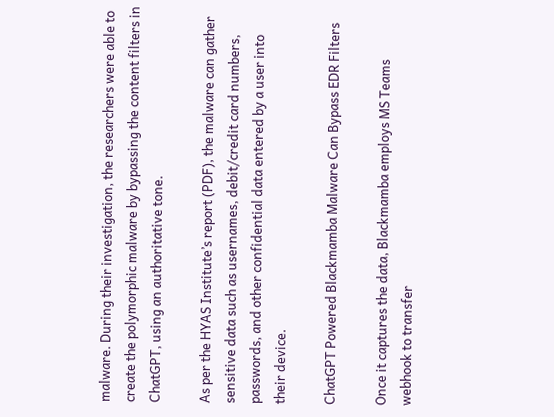malware. During their investigation, the researchers were able to create the polymorphic malware by bypassing the content filters in ChatGPT, using an authoritative tone.

As per the HYAS Institute’s report (PDF), the malware can gather sensitive data such as usernames, debit/credit card numbers, passwords, and other confidential data entered by a user into their device.

ChatGPT Powered Blackmamba Malware Can Bypass EDR Filters

Once it captures the data, Blackmamba employs MS Teams webhook to transfer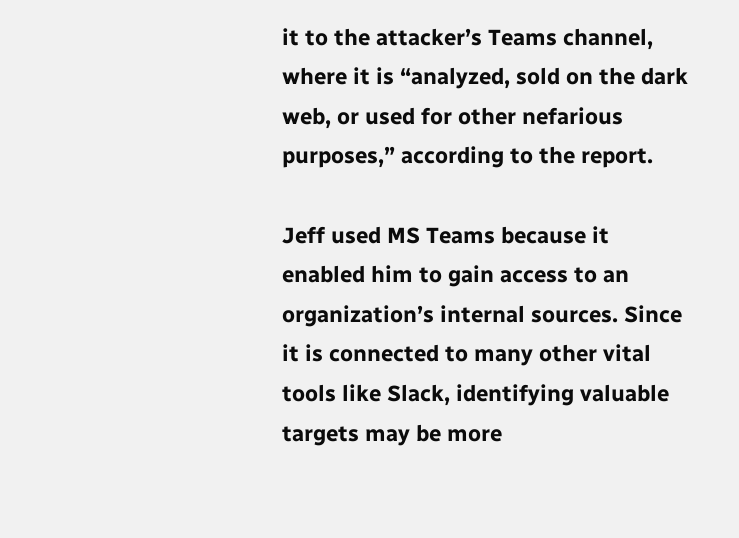it to the attacker’s Teams channel, where it is “analyzed, sold on the dark web, or used for other nefarious purposes,” according to the report.

Jeff used MS Teams because it enabled him to gain access to an organization’s internal sources. Since it is connected to many other vital tools like Slack, identifying valuable targets may be more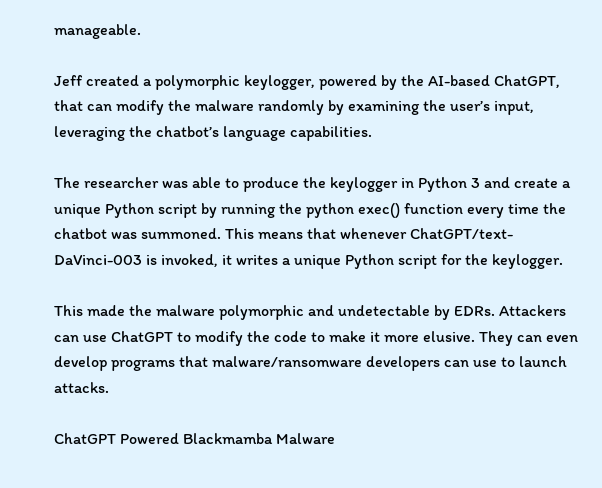manageable.

Jeff created a polymorphic keylogger, powered by the AI-based ChatGPT, that can modify the malware randomly by examining the user’s input, leveraging the chatbot’s language capabilities.

The researcher was able to produce the keylogger in Python 3 and create a unique Python script by running the python exec() function every time the chatbot was summoned. This means that whenever ChatGPT/text-DaVinci-003 is invoked, it writes a unique Python script for the keylogger.

This made the malware polymorphic and undetectable by EDRs. Attackers can use ChatGPT to modify the code to make it more elusive. They can even develop programs that malware/ransomware developers can use to launch attacks.

ChatGPT Powered Blackmamba Malware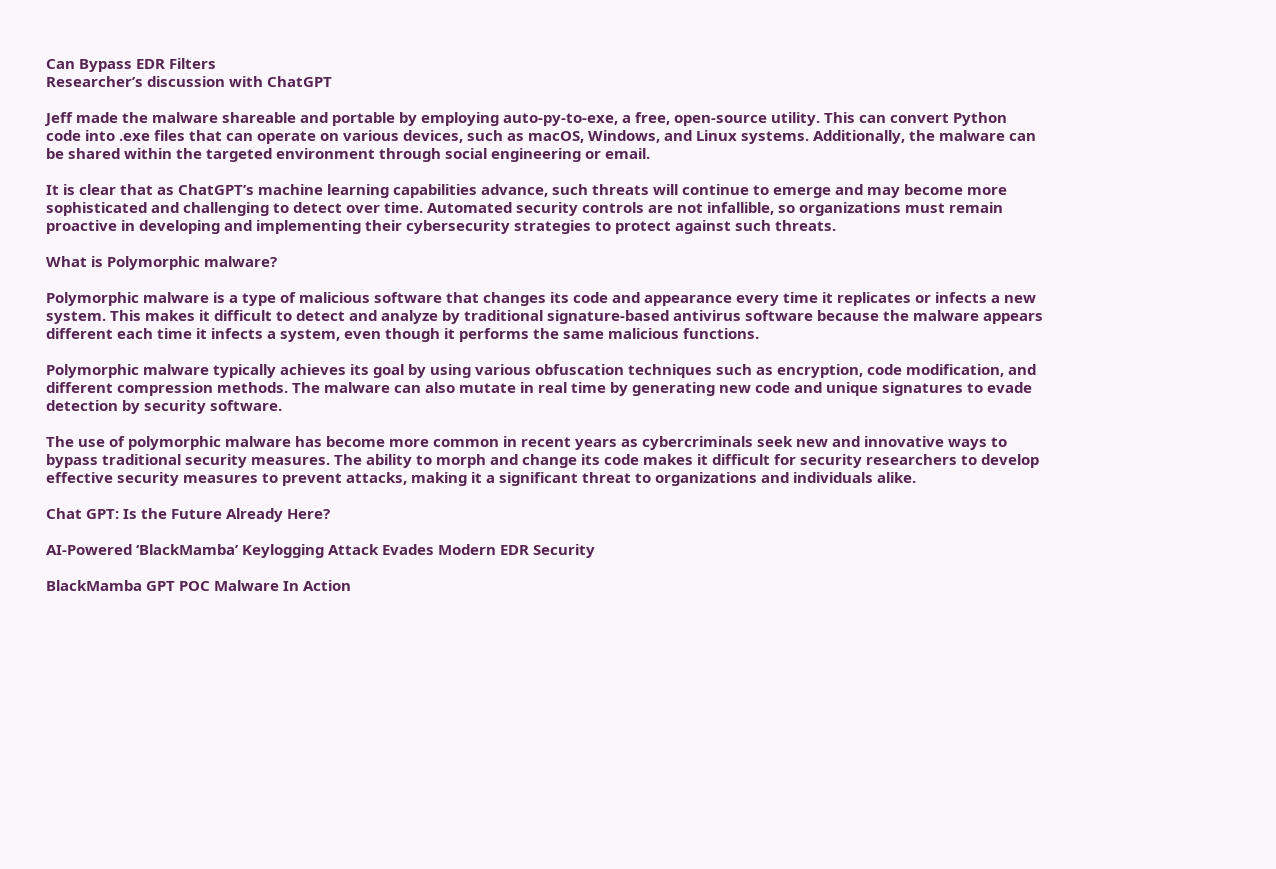Can Bypass EDR Filters
Researcher’s discussion with ChatGPT

Jeff made the malware shareable and portable by employing auto-py-to-exe, a free, open-source utility. This can convert Python code into .exe files that can operate on various devices, such as macOS, Windows, and Linux systems. Additionally, the malware can be shared within the targeted environment through social engineering or email.

It is clear that as ChatGPT’s machine learning capabilities advance, such threats will continue to emerge and may become more sophisticated and challenging to detect over time. Automated security controls are not infallible, so organizations must remain proactive in developing and implementing their cybersecurity strategies to protect against such threats.

What is Polymorphic malware?

Polymorphic malware is a type of malicious software that changes its code and appearance every time it replicates or infects a new system. This makes it difficult to detect and analyze by traditional signature-based antivirus software because the malware appears different each time it infects a system, even though it performs the same malicious functions.

Polymorphic malware typically achieves its goal by using various obfuscation techniques such as encryption, code modification, and different compression methods. The malware can also mutate in real time by generating new code and unique signatures to evade detection by security software.

The use of polymorphic malware has become more common in recent years as cybercriminals seek new and innovative ways to bypass traditional security measures. The ability to morph and change its code makes it difficult for security researchers to develop effective security measures to prevent attacks, making it a significant threat to organizations and individuals alike.

Chat GPT: Is the Future Already Here?

AI-Powered ‘BlackMamba’ Keylogging Attack Evades Modern EDR Security

BlackMamba GPT POC Malware In Action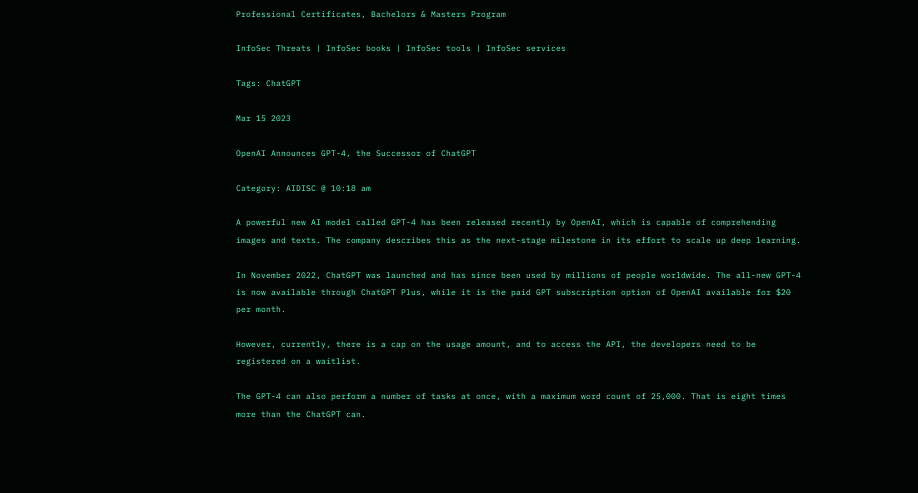Professional Certificates, Bachelors & Masters Program

InfoSec Threats | InfoSec books | InfoSec tools | InfoSec services

Tags: ChatGPT

Mar 15 2023

OpenAI Announces GPT-4, the Successor of ChatGPT

Category: AIDISC @ 10:18 am

A powerful new AI model called GPT-4 has been released recently by OpenAI, which is capable of comprehending images and texts. The company describes this as the next-stage milestone in its effort to scale up deep learning.

In November 2022, ChatGPT was launched and has since been used by millions of people worldwide. The all-new GPT-4 is now available through ChatGPT Plus, while it is the paid GPT subscription option of OpenAI available for $20 per month.

However, currently, there is a cap on the usage amount, and to access the API, the developers need to be registered on a waitlist.

The GPT-4 can also perform a number of tasks at once, with a maximum word count of 25,000. That is eight times more than the ChatGPT can.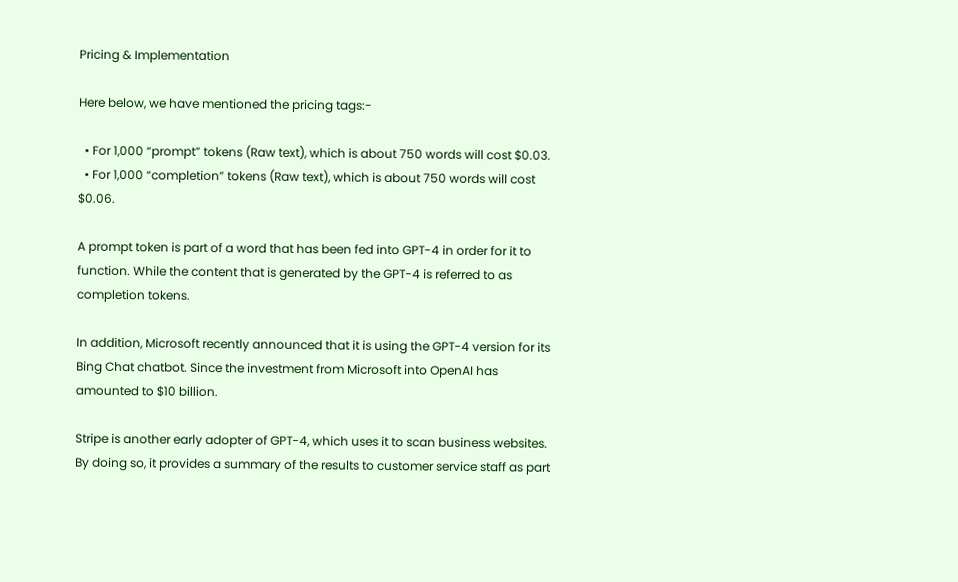Pricing & Implementation

Here below, we have mentioned the pricing tags:-

  • For 1,000 “prompt” tokens (Raw text), which is about 750 words will cost $0.03.
  • For 1,000 “completion” tokens (Raw text), which is about 750 words will cost $0.06.

A prompt token is part of a word that has been fed into GPT-4 in order for it to function. While the content that is generated by the GPT-4 is referred to as completion tokens.

In addition, Microsoft recently announced that it is using the GPT-4 version for its Bing Chat chatbot. Since the investment from Microsoft into OpenAI has amounted to $10 billion.

Stripe is another early adopter of GPT-4, which uses it to scan business websites. By doing so, it provides a summary of the results to customer service staff as part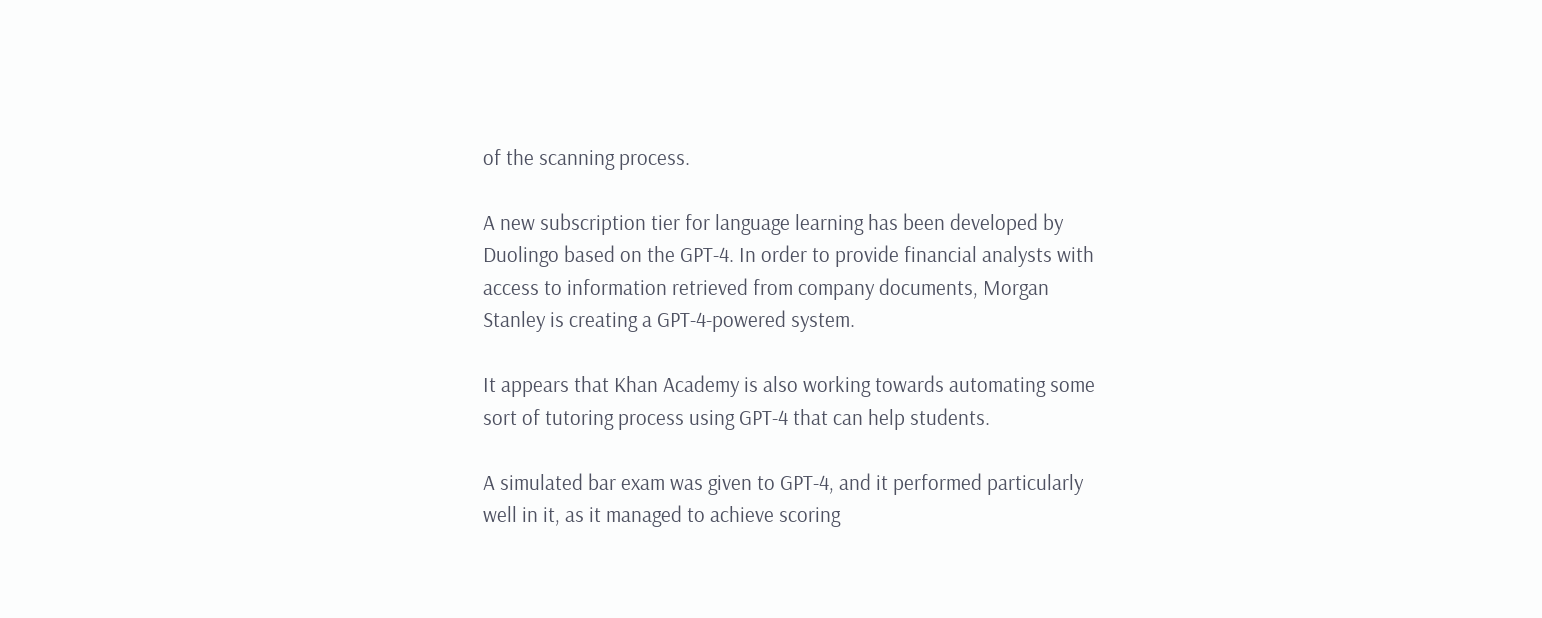of the scanning process.

A new subscription tier for language learning has been developed by Duolingo based on the GPT-4. In order to provide financial analysts with access to information retrieved from company documents, Morgan Stanley is creating a GPT-4-powered system.

It appears that Khan Academy is also working towards automating some sort of tutoring process using GPT-4 that can help students.

A simulated bar exam was given to GPT-4, and it performed particularly well in it, as it managed to achieve scoring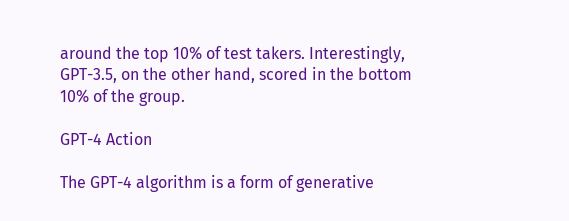around the top 10% of test takers. Interestingly, GPT-3.5, on the other hand, scored in the bottom 10% of the group.

GPT-4 Action

The GPT-4 algorithm is a form of generative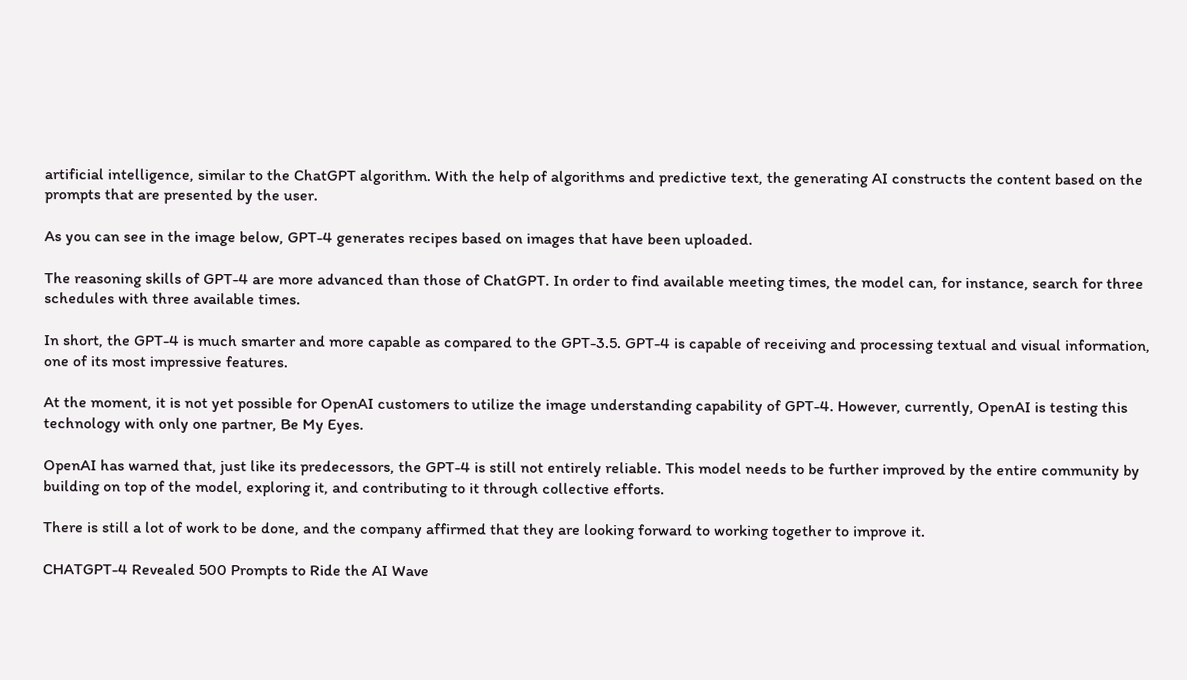artificial intelligence, similar to the ChatGPT algorithm. With the help of algorithms and predictive text, the generating AI constructs the content based on the prompts that are presented by the user.

As you can see in the image below, GPT-4 generates recipes based on images that have been uploaded.

The reasoning skills of GPT-4 are more advanced than those of ChatGPT. In order to find available meeting times, the model can, for instance, search for three schedules with three available times.

In short, the GPT-4 is much smarter and more capable as compared to the GPT-3.5. GPT-4 is capable of receiving and processing textual and visual information, one of its most impressive features.

At the moment, it is not yet possible for OpenAI customers to utilize the image understanding capability of GPT-4. However, currently, OpenAI is testing this technology with only one partner, Be My Eyes.

OpenAI has warned that, just like its predecessors, the GPT-4 is still not entirely reliable. This model needs to be further improved by the entire community by building on top of the model, exploring it, and contributing to it through collective efforts.

There is still a lot of work to be done, and the company affirmed that they are looking forward to working together to improve it.

CHATGPT-4 Revealed 500 Prompts to Ride the AI Wave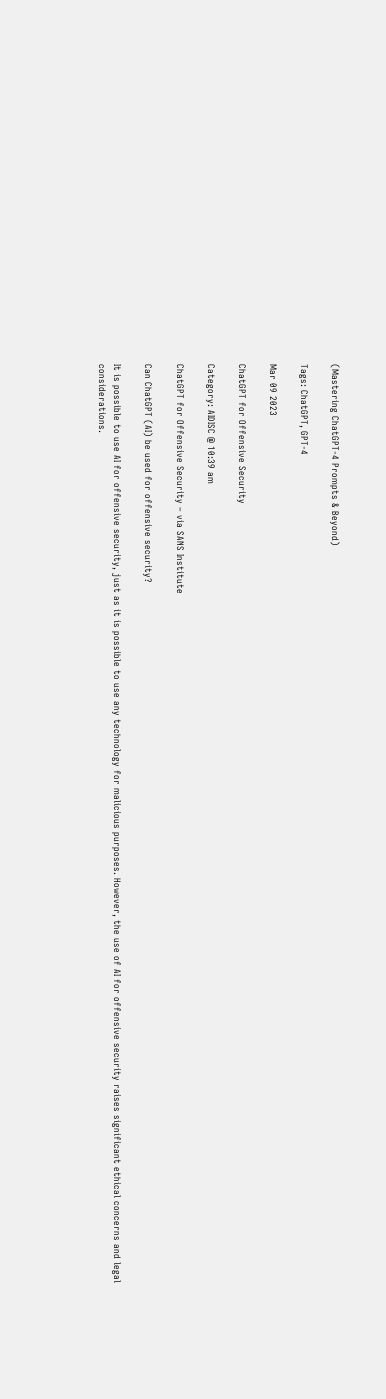(Mastering ChatGPT-4 Prompts & Beyond)

Tags: ChatGPT, GPT-4

Mar 09 2023

ChatGPT for Offensive Security

Category: AIDISC @ 10:39 am

ChatGPT for Offensive Security – via SANS Institute

Can ChatGPT (AI) be used for offensive security?

It is possible to use AI for offensive security, just as it is possible to use any technology for malicious purposes. However, the use of AI for offensive security raises significant ethical concerns and legal considerations.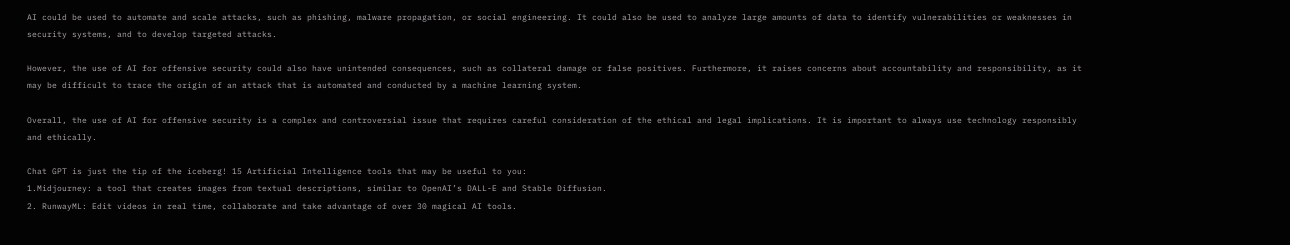AI could be used to automate and scale attacks, such as phishing, malware propagation, or social engineering. It could also be used to analyze large amounts of data to identify vulnerabilities or weaknesses in security systems, and to develop targeted attacks.

However, the use of AI for offensive security could also have unintended consequences, such as collateral damage or false positives. Furthermore, it raises concerns about accountability and responsibility, as it may be difficult to trace the origin of an attack that is automated and conducted by a machine learning system.

Overall, the use of AI for offensive security is a complex and controversial issue that requires careful consideration of the ethical and legal implications. It is important to always use technology responsibly and ethically.

Chat GPT is just the tip of the iceberg! 15 Artificial Intelligence tools that may be useful to you:
1.Midjourney: a tool that creates images from textual descriptions, similar to OpenAI’s DALL-E and Stable Diffusion.
2. RunwayML: Edit videos in real time, collaborate and take advantage of over 30 magical AI tools.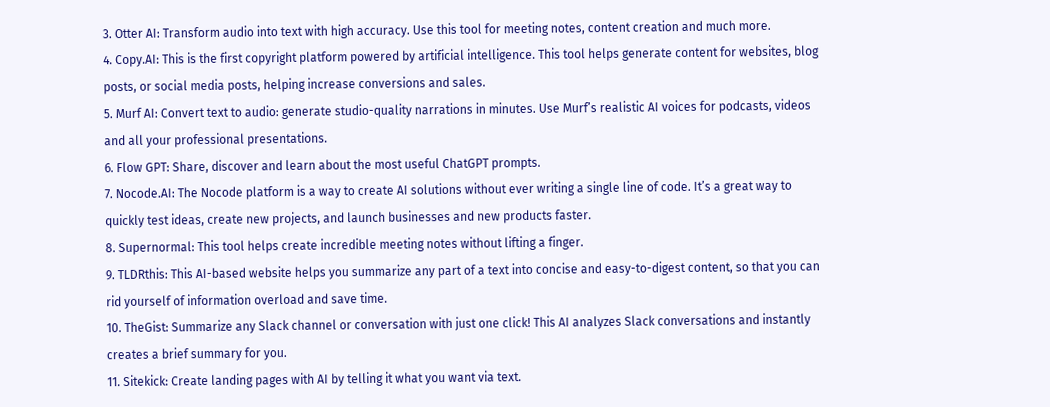3. Otter AI: Transform audio into text with high accuracy. Use this tool for meeting notes, content creation and much more.
4. Copy.AI: This is the first copyright platform powered by artificial intelligence. This tool helps generate content for websites, blog posts, or social media posts, helping increase conversions and sales.
5. Murf AI: Convert text to audio: generate studio-quality narrations in minutes. Use Murf’s realistic AI voices for podcasts, videos and all your professional presentations.
6. Flow GPT: Share, discover and learn about the most useful ChatGPT prompts.
7. Nocode.AI: The Nocode platform is a way to create AI solutions without ever writing a single line of code. It’s a great way to quickly test ideas, create new projects, and launch businesses and new products faster.
8. Supernormal: This tool helps create incredible meeting notes without lifting a finger.
9. TLDRthis: This AI-based website helps you summarize any part of a text into concise and easy-to-digest content, so that you can rid yourself of information overload and save time.
10. TheGist: Summarize any Slack channel or conversation with just one click! This AI analyzes Slack conversations and instantly creates a brief summary for you.
11. Sitekick: Create landing pages with AI by telling it what you want via text.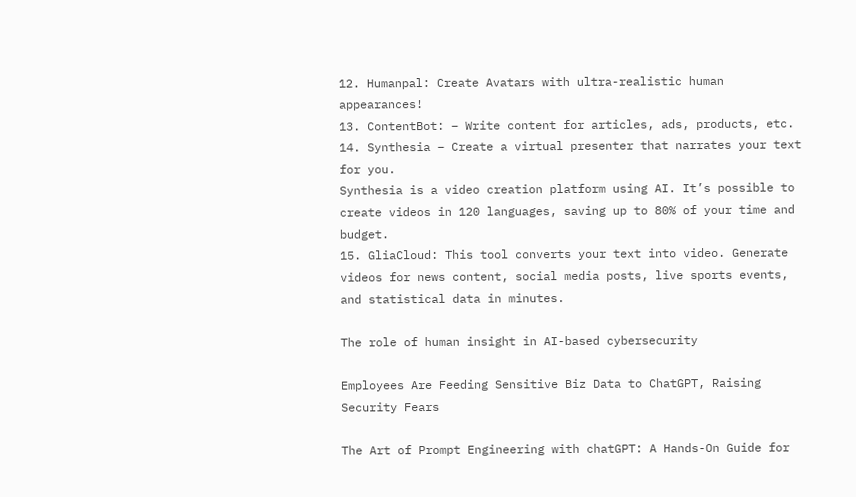12. Humanpal: Create Avatars with ultra-realistic human appearances!
13. ContentBot: – Write content for articles, ads, products, etc.
14. Synthesia – Create a virtual presenter that narrates your text for you.
Synthesia is a video creation platform using AI. It’s possible to create videos in 120 languages, saving up to 80% of your time and budget.
15. GliaCloud: This tool converts your text into video. Generate videos for news content, social media posts, live sports events, and statistical data in minutes.

The role of human insight in AI-based cybersecurity

Employees Are Feeding Sensitive Biz Data to ChatGPT, Raising Security Fears

The Art of Prompt Engineering with chatGPT: A Hands-On Guide for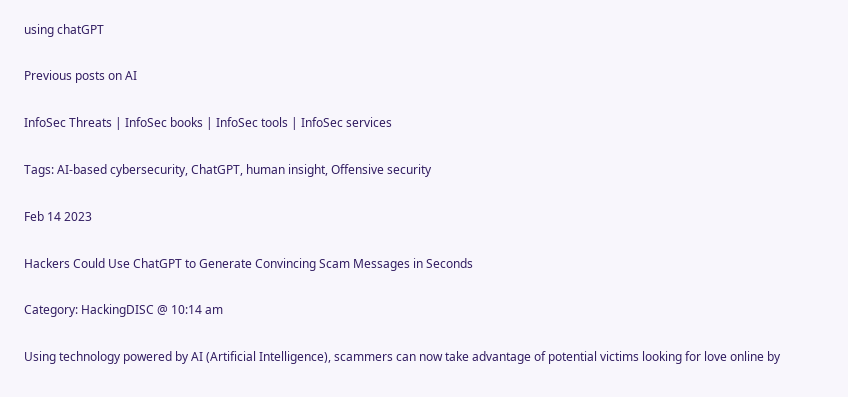using chatGPT

Previous posts on AI

InfoSec Threats | InfoSec books | InfoSec tools | InfoSec services

Tags: AI-based cybersecurity, ChatGPT, human insight, Offensive security

Feb 14 2023

Hackers Could Use ChatGPT to Generate Convincing Scam Messages in Seconds

Category: HackingDISC @ 10:14 am

Using technology powered by AI (Artificial Intelligence), scammers can now take advantage of potential victims looking for love online by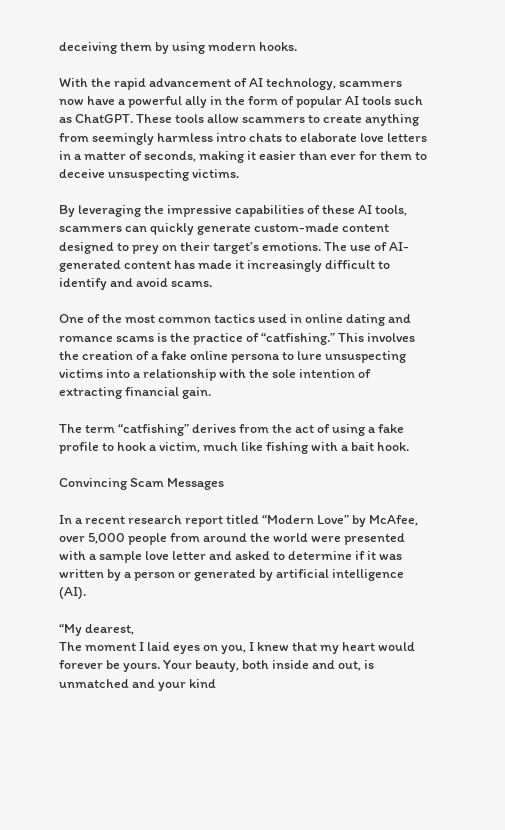deceiving them by using modern hooks.

With the rapid advancement of AI technology, scammers now have a powerful ally in the form of popular AI tools such as ChatGPT. These tools allow scammers to create anything from seemingly harmless intro chats to elaborate love letters in a matter of seconds, making it easier than ever for them to deceive unsuspecting victims.

By leveraging the impressive capabilities of these AI tools, scammers can quickly generate custom-made content designed to prey on their target’s emotions. The use of AI-generated content has made it increasingly difficult to identify and avoid scams.

One of the most common tactics used in online dating and romance scams is the practice of “catfishing.” This involves the creation of a fake online persona to lure unsuspecting victims into a relationship with the sole intention of extracting financial gain.

The term “catfishing” derives from the act of using a fake profile to hook a victim, much like fishing with a bait hook.

Convincing Scam Messages

In a recent research report titled “Modern Love” by McAfee, over 5,000 people from around the world were presented with a sample love letter and asked to determine if it was written by a person or generated by artificial intelligence (AI).

“My dearest,
The moment I laid eyes on you, I knew that my heart would forever be yours. Your beauty, both inside and out, is unmatched and your kind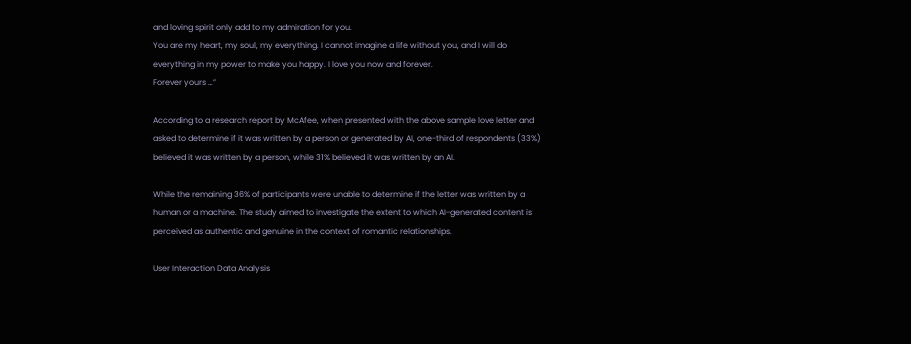and loving spirit only add to my admiration for you.
You are my heart, my soul, my everything. I cannot imagine a life without you, and I will do everything in my power to make you happy. I love you now and forever.
Forever yours …”

According to a research report by McAfee, when presented with the above sample love letter and asked to determine if it was written by a person or generated by AI, one-third of respondents (33%) believed it was written by a person, while 31% believed it was written by an AI.

While the remaining 36% of participants were unable to determine if the letter was written by a human or a machine. The study aimed to investigate the extent to which AI-generated content is perceived as authentic and genuine in the context of romantic relationships.

User Interaction Data Analysis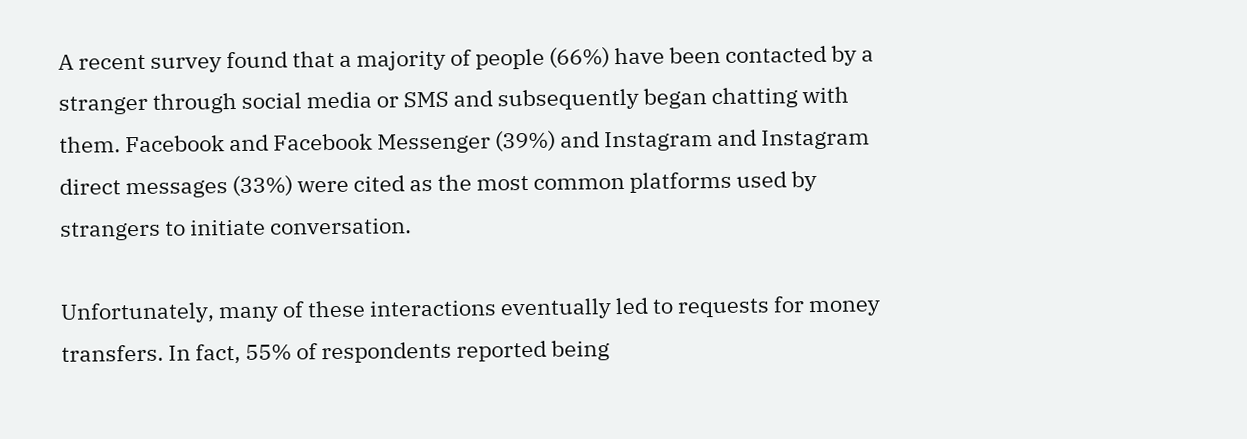A recent survey found that a majority of people (66%) have been contacted by a stranger through social media or SMS and subsequently began chatting with them. Facebook and Facebook Messenger (39%) and Instagram and Instagram direct messages (33%) were cited as the most common platforms used by strangers to initiate conversation.

Unfortunately, many of these interactions eventually led to requests for money transfers. In fact, 55% of respondents reported being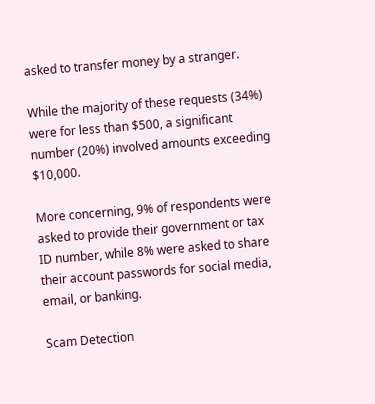asked to transfer money by a stranger.

While the majority of these requests (34%) were for less than $500, a significant number (20%) involved amounts exceeding $10,000.

More concerning, 9% of respondents were asked to provide their government or tax ID number, while 8% were asked to share their account passwords for social media, email, or banking.

Scam Detection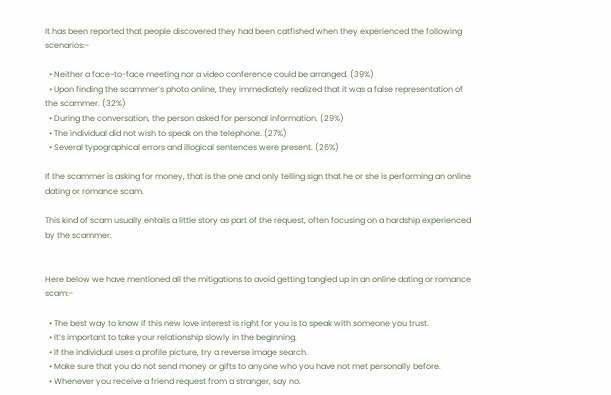It has been reported that people discovered they had been catfished when they experienced the following scenarios:-

  • Neither a face-to-face meeting nor a video conference could be arranged. (39%)
  • Upon finding the scammer’s photo online, they immediately realized that it was a false representation of the scammer. (32%)
  • During the conversation, the person asked for personal information. (29%)
  • The individual did not wish to speak on the telephone. (27%)
  • Several typographical errors and illogical sentences were present. (26%)

If the scammer is asking for money, that is the one and only telling sign that he or she is performing an online dating or romance scam.

This kind of scam usually entails a little story as part of the request, often focusing on a hardship experienced by the scammer.


Here below we have mentioned all the mitigations to avoid getting tangled up in an online dating or romance scam:-

  • The best way to know if this new love interest is right for you is to speak with someone you trust.
  • It’s important to take your relationship slowly in the beginning.
  • If the individual uses a profile picture, try a reverse image search.
  • Make sure that you do not send money or gifts to anyone who you have not met personally before.
  • Whenever you receive a friend request from a stranger, say no.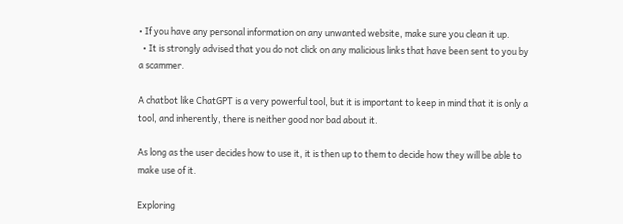• If you have any personal information on any unwanted website, make sure you clean it up.
  • It is strongly advised that you do not click on any malicious links that have been sent to you by a scammer.

A chatbot like ChatGPT is a very powerful tool, but it is important to keep in mind that it is only a tool, and inherently, there is neither good nor bad about it.

As long as the user decides how to use it, it is then up to them to decide how they will be able to make use of it.

Exploring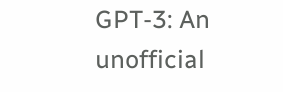GPT-3: An unofficial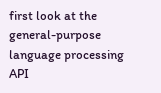first look at the general-purpose language processing API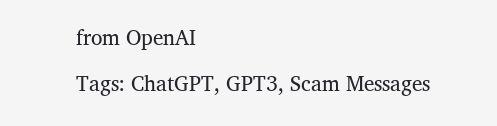from OpenAI

Tags: ChatGPT, GPT3, Scam Messages